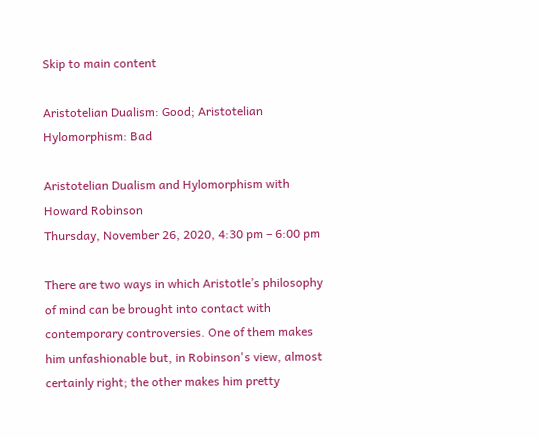Skip to main content

Aristotelian Dualism: Good; Aristotelian Hylomorphism: Bad

Aristotelian Dualism and Hylomorphism with Howard Robinson
Thursday, November 26, 2020, 4:30 pm – 6:00 pm

There are two ways in which Aristotle’s philosophy of mind can be brought into contact with contemporary controversies. One of them makes him unfashionable but, in Robinson's view, almost certainly right; the other makes him pretty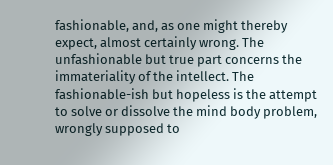fashionable, and, as one might thereby expect, almost certainly wrong. The unfashionable but true part concerns the immateriality of the intellect. The fashionable-ish but hopeless is the attempt to solve or dissolve the mind body problem, wrongly supposed to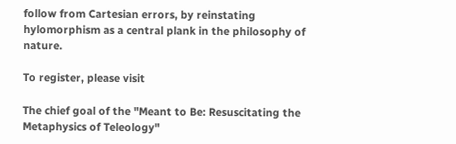follow from Cartesian errors, by reinstating hylomorphism as a central plank in the philosophy of nature.

To register, please visit

The chief goal of the "Meant to Be: Resuscitating the Metaphysics of Teleology"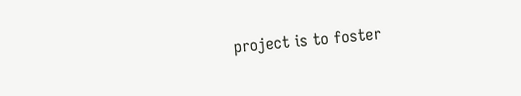project is to foster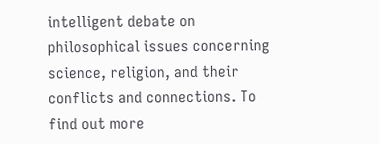intelligent debate on philosophical issues concerning science, religion, and their conflicts and connections. To find out more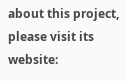about this project, please visit its website: